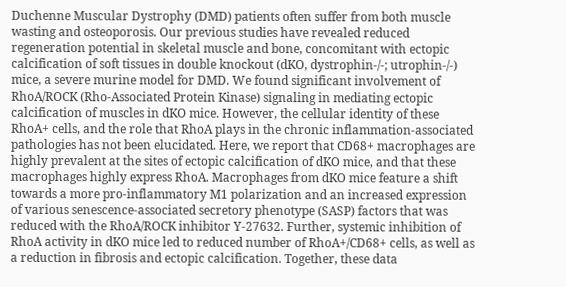Duchenne Muscular Dystrophy (DMD) patients often suffer from both muscle wasting and osteoporosis. Our previous studies have revealed reduced regeneration potential in skeletal muscle and bone, concomitant with ectopic calcification of soft tissues in double knockout (dKO, dystrophin-/-; utrophin-/-) mice, a severe murine model for DMD. We found significant involvement of RhoA/ROCK (Rho-Associated Protein Kinase) signaling in mediating ectopic calcification of muscles in dKO mice. However, the cellular identity of these RhoA+ cells, and the role that RhoA plays in the chronic inflammation-associated pathologies has not been elucidated. Here, we report that CD68+ macrophages are highly prevalent at the sites of ectopic calcification of dKO mice, and that these macrophages highly express RhoA. Macrophages from dKO mice feature a shift towards a more pro-inflammatory M1 polarization and an increased expression of various senescence-associated secretory phenotype (SASP) factors that was reduced with the RhoA/ROCK inhibitor Y-27632. Further, systemic inhibition of RhoA activity in dKO mice led to reduced number of RhoA+/CD68+ cells, as well as a reduction in fibrosis and ectopic calcification. Together, these data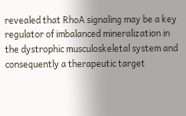revealed that RhoA signaling may be a key regulator of imbalanced mineralization in the dystrophic musculoskeletal system and consequently a therapeutic target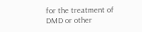for the treatment of DMD or other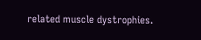related muscle dystrophies.